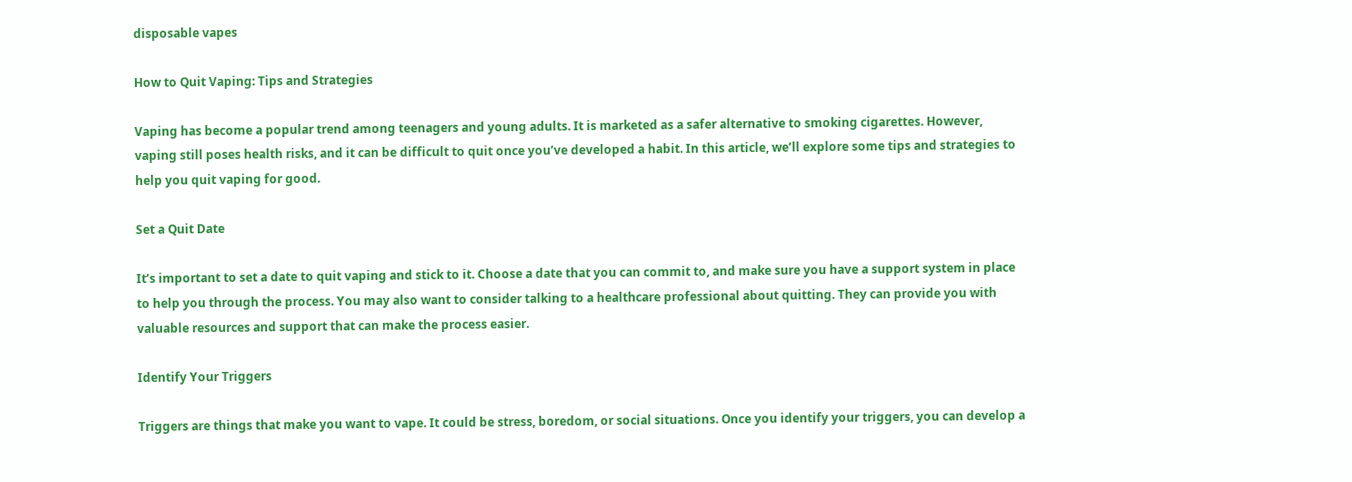disposable vapes

How to Quit Vaping: Tips and Strategies

Vaping has become a popular trend among teenagers and young adults. It is marketed as a safer alternative to smoking cigarettes. However, vaping still poses health risks, and it can be difficult to quit once you’ve developed a habit. In this article, we’ll explore some tips and strategies to help you quit vaping for good.

Set a Quit Date

It’s important to set a date to quit vaping and stick to it. Choose a date that you can commit to, and make sure you have a support system in place to help you through the process. You may also want to consider talking to a healthcare professional about quitting. They can provide you with valuable resources and support that can make the process easier.

Identify Your Triggers

Triggers are things that make you want to vape. It could be stress, boredom, or social situations. Once you identify your triggers, you can develop a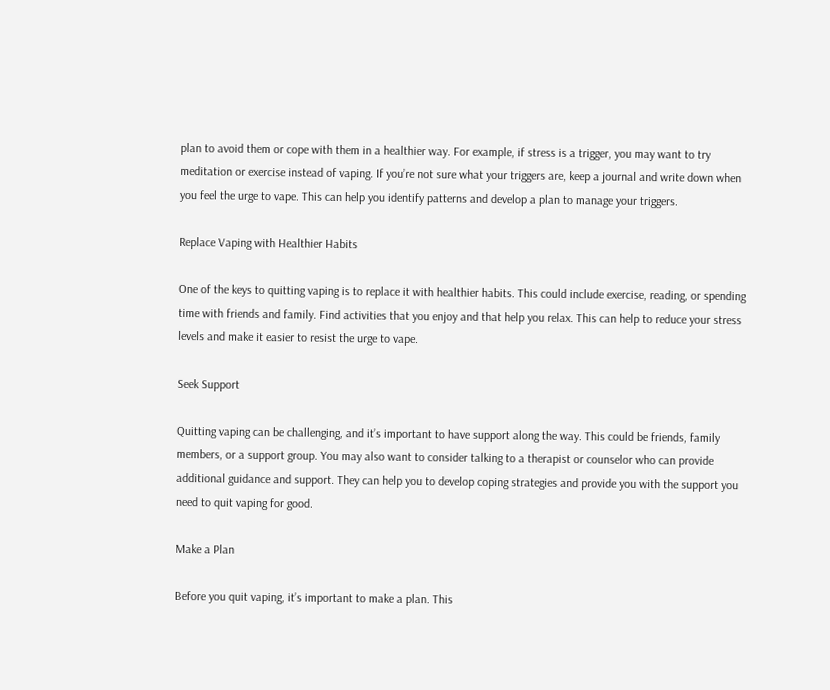plan to avoid them or cope with them in a healthier way. For example, if stress is a trigger, you may want to try meditation or exercise instead of vaping. If you’re not sure what your triggers are, keep a journal and write down when you feel the urge to vape. This can help you identify patterns and develop a plan to manage your triggers.

Replace Vaping with Healthier Habits

One of the keys to quitting vaping is to replace it with healthier habits. This could include exercise, reading, or spending time with friends and family. Find activities that you enjoy and that help you relax. This can help to reduce your stress levels and make it easier to resist the urge to vape.

Seek Support

Quitting vaping can be challenging, and it’s important to have support along the way. This could be friends, family members, or a support group. You may also want to consider talking to a therapist or counselor who can provide additional guidance and support. They can help you to develop coping strategies and provide you with the support you need to quit vaping for good.

Make a Plan

Before you quit vaping, it’s important to make a plan. This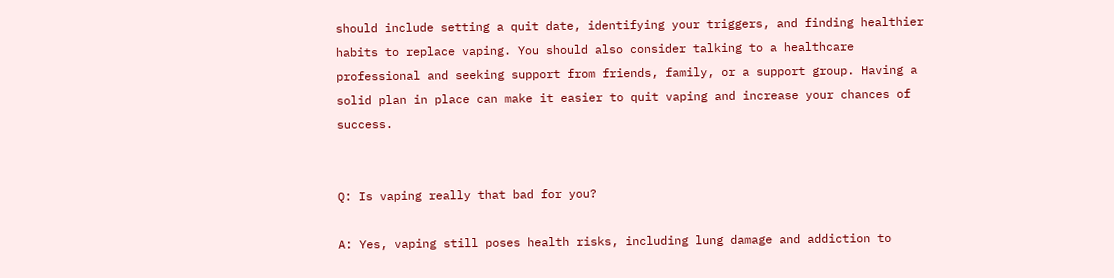should include setting a quit date, identifying your triggers, and finding healthier habits to replace vaping. You should also consider talking to a healthcare professional and seeking support from friends, family, or a support group. Having a solid plan in place can make it easier to quit vaping and increase your chances of success.


Q: Is vaping really that bad for you?

A: Yes, vaping still poses health risks, including lung damage and addiction to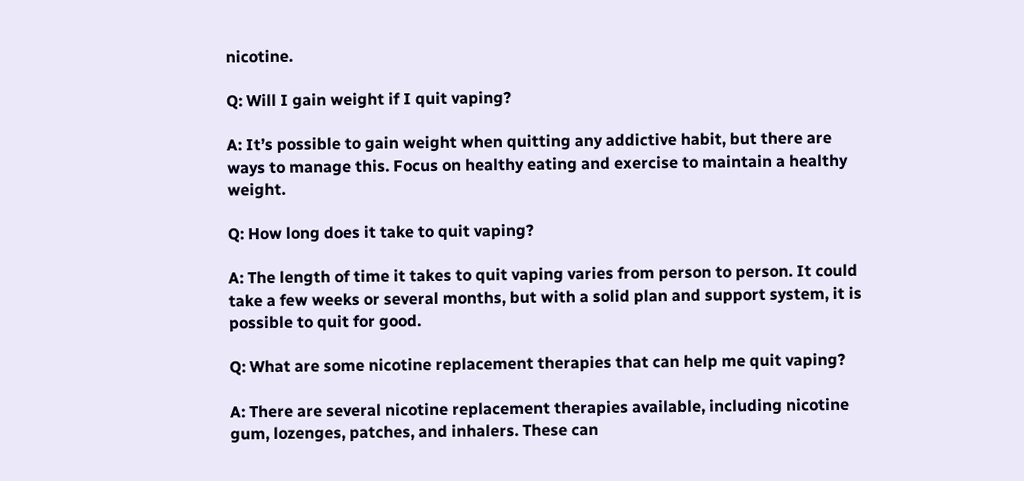nicotine.

Q: Will I gain weight if I quit vaping?

A: It’s possible to gain weight when quitting any addictive habit, but there are ways to manage this. Focus on healthy eating and exercise to maintain a healthy weight.

Q: How long does it take to quit vaping?

A: The length of time it takes to quit vaping varies from person to person. It could take a few weeks or several months, but with a solid plan and support system, it is possible to quit for good.

Q: What are some nicotine replacement therapies that can help me quit vaping?

A: There are several nicotine replacement therapies available, including nicotine gum, lozenges, patches, and inhalers. These can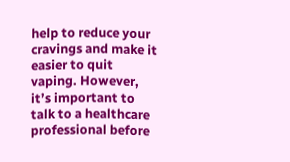help to reduce your cravings and make it easier to quit vaping. However, it’s important to talk to a healthcare professional before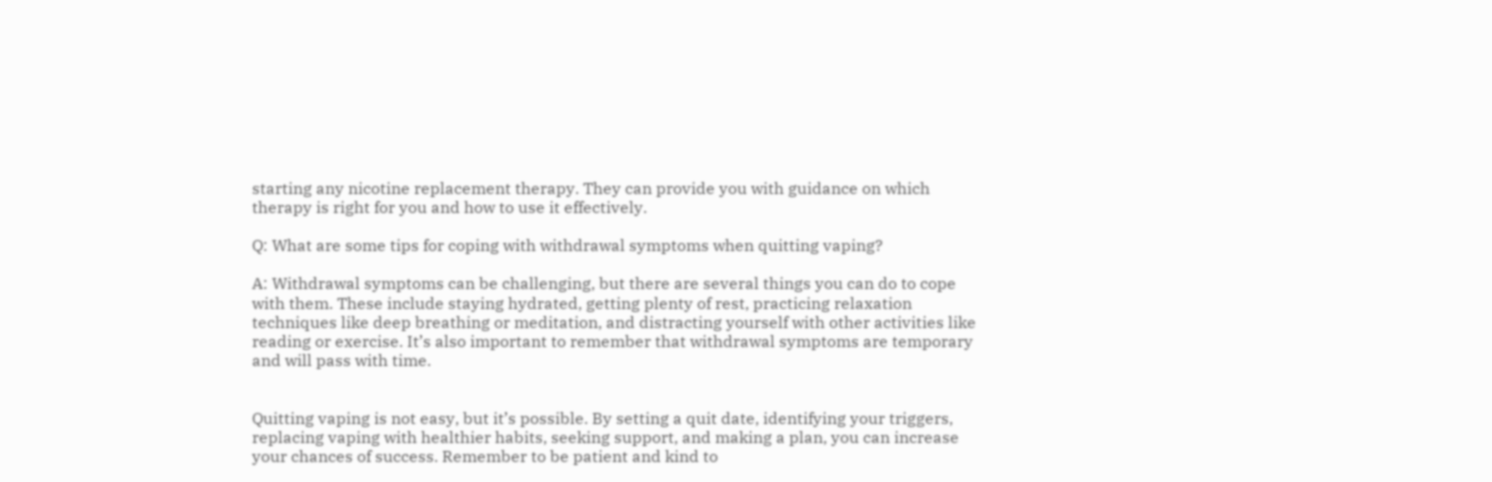starting any nicotine replacement therapy. They can provide you with guidance on which therapy is right for you and how to use it effectively.

Q: What are some tips for coping with withdrawal symptoms when quitting vaping?

A: Withdrawal symptoms can be challenging, but there are several things you can do to cope with them. These include staying hydrated, getting plenty of rest, practicing relaxation techniques like deep breathing or meditation, and distracting yourself with other activities like reading or exercise. It’s also important to remember that withdrawal symptoms are temporary and will pass with time.


Quitting vaping is not easy, but it’s possible. By setting a quit date, identifying your triggers, replacing vaping with healthier habits, seeking support, and making a plan, you can increase your chances of success. Remember to be patient and kind to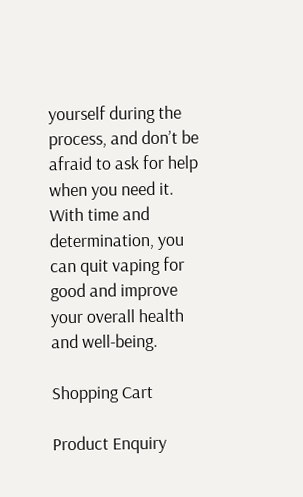yourself during the process, and don’t be afraid to ask for help when you need it. With time and determination, you can quit vaping for good and improve your overall health and well-being.

Shopping Cart

Product Enquiry